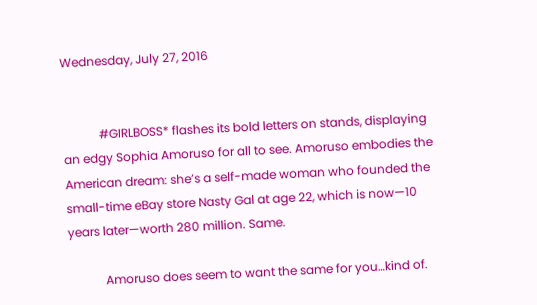Wednesday, July 27, 2016


            #GIRLBOSS* flashes its bold letters on stands, displaying an edgy Sophia Amoruso for all to see. Amoruso embodies the American dream: she’s a self-made woman who founded the small-time eBay store Nasty Gal at age 22, which is now—10 years later—worth 280 million. Same.

            Amoruso does seem to want the same for you…kind of.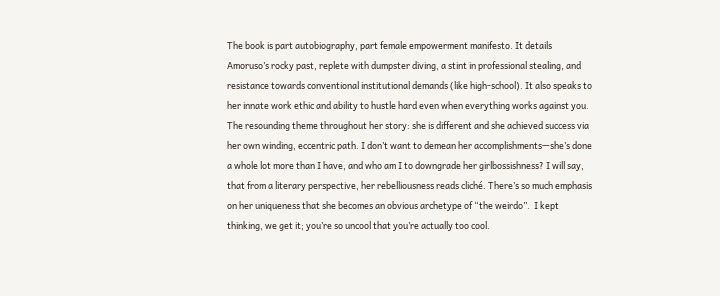The book is part autobiography, part female empowerment manifesto. It details Amoruso’s rocky past, replete with dumpster diving, a stint in professional stealing, and resistance towards conventional institutional demands (like high-school). It also speaks to her innate work ethic and ability to hustle hard even when everything works against you. The resounding theme throughout her story: she is different and she achieved success via her own winding, eccentric path. I don’t want to demean her accomplishments—she’s done a whole lot more than I have, and who am I to downgrade her girlbossishness? I will say, that from a literary perspective, her rebelliousness reads cliché. There’s so much emphasis on her uniqueness that she becomes an obvious archetype of “the weirdo”.  I kept thinking, we get it; you’re so uncool that you’re actually too cool.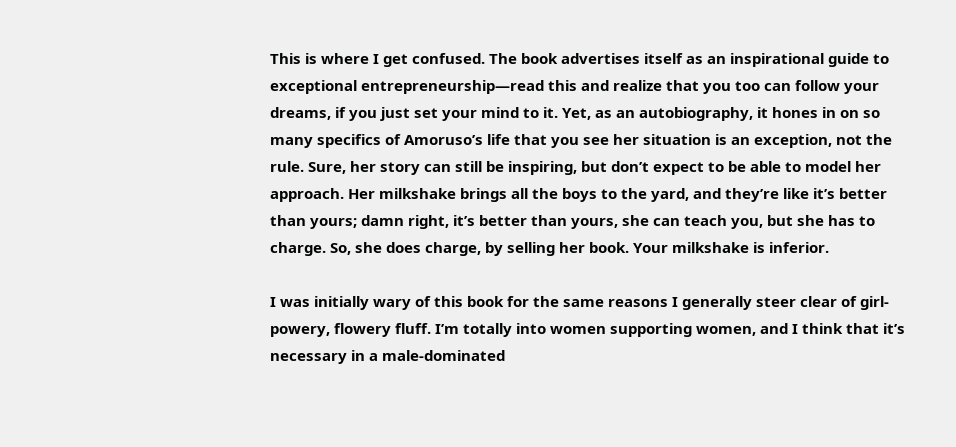This is where I get confused. The book advertises itself as an inspirational guide to exceptional entrepreneurship—read this and realize that you too can follow your dreams, if you just set your mind to it. Yet, as an autobiography, it hones in on so many specifics of Amoruso’s life that you see her situation is an exception, not the rule. Sure, her story can still be inspiring, but don’t expect to be able to model her approach. Her milkshake brings all the boys to the yard, and they’re like it’s better than yours; damn right, it’s better than yours, she can teach you, but she has to charge. So, she does charge, by selling her book. Your milkshake is inferior.

I was initially wary of this book for the same reasons I generally steer clear of girl-powery, flowery fluff. I’m totally into women supporting women, and I think that it’s necessary in a male-dominated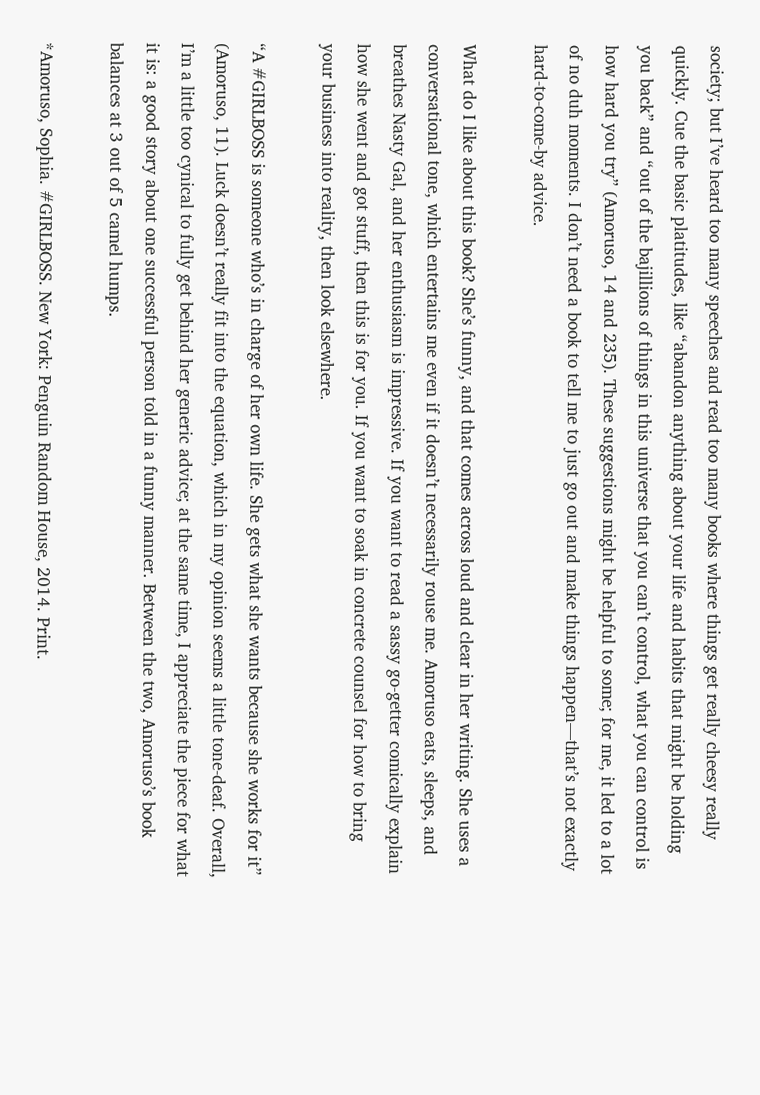society; but I’ve heard too many speeches and read too many books where things get really cheesy really quickly. Cue the basic platitudes, like “abandon anything about your life and habits that might be holding you back” and “out of the bajillions of things in this universe that you can’t control, what you can control is how hard you try” (Amoruso, 14 and 235). These suggestions might be helpful to some; for me, it led to a lot of no duh moments. I don’t need a book to tell me to just go out and make things happen—that’s not exactly hard-to-come-by advice.

What do I like about this book? She’s funny, and that comes across loud and clear in her writing. She uses a conversational tone, which entertains me even if it doesn’t necessarily rouse me. Amoruso eats, sleeps, and breathes Nasty Gal, and her enthusiasm is impressive. If you want to read a sassy go-getter comically explain how she went and got stuff, then this is for you. If you want to soak in concrete counsel for how to bring your business into reality, then look elsewhere.

“A #GIRLBOSS is someone who’s in charge of her own life. She gets what she wants because she works for it” (Amoruso, 11). Luck doesn’t really fit into the equation, which in my opinion seems a little tone-deaf. Overall, I’m a little too cynical to fully get behind her generic advice; at the same time, I appreciate the piece for what it is: a good story about one successful person told in a funny manner. Between the two, Amoruso’s book balances at 3 out of 5 camel humps.

*Amoruso, Sophia. #GIRLBOSS. New York: Penguin Random House, 2014. Print.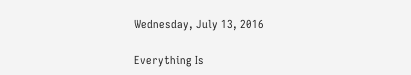Wednesday, July 13, 2016

Everything Is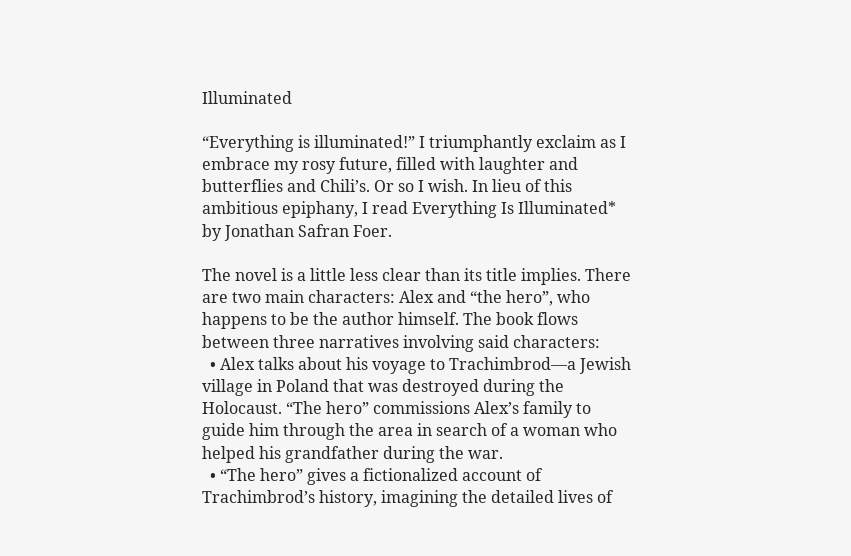Illuminated

“Everything is illuminated!” I triumphantly exclaim as I embrace my rosy future, filled with laughter and butterflies and Chili’s. Or so I wish. In lieu of this ambitious epiphany, I read Everything Is Illuminated* by Jonathan Safran Foer.

The novel is a little less clear than its title implies. There are two main characters: Alex and “the hero”, who happens to be the author himself. The book flows between three narratives involving said characters:
  • Alex talks about his voyage to Trachimbrod—a Jewish village in Poland that was destroyed during the Holocaust. “The hero” commissions Alex’s family to guide him through the area in search of a woman who helped his grandfather during the war.
  • “The hero” gives a fictionalized account of Trachimbrod’s history, imagining the detailed lives of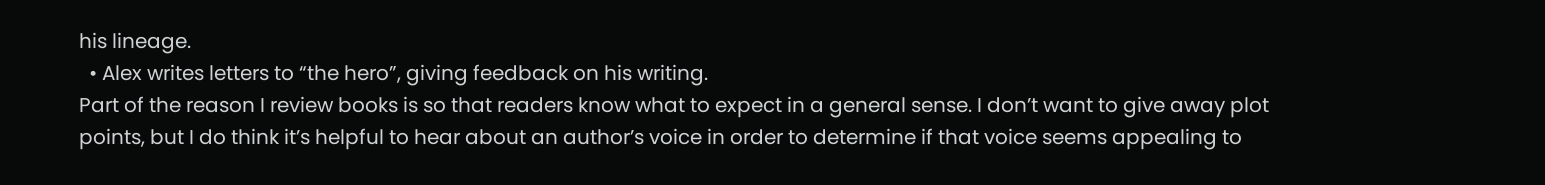his lineage.
  • Alex writes letters to “the hero”, giving feedback on his writing.
Part of the reason I review books is so that readers know what to expect in a general sense. I don’t want to give away plot points, but I do think it’s helpful to hear about an author’s voice in order to determine if that voice seems appealing to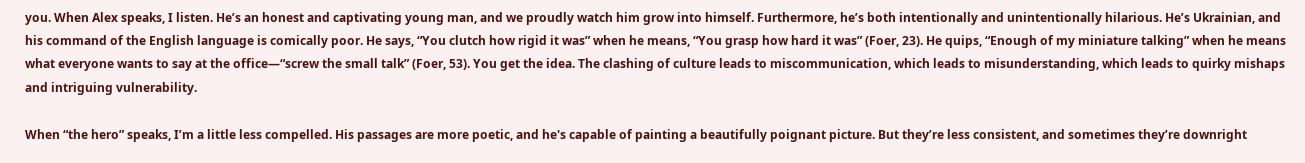you. When Alex speaks, I listen. He’s an honest and captivating young man, and we proudly watch him grow into himself. Furthermore, he’s both intentionally and unintentionally hilarious. He’s Ukrainian, and his command of the English language is comically poor. He says, “You clutch how rigid it was” when he means, “You grasp how hard it was” (Foer, 23). He quips, “Enough of my miniature talking” when he means what everyone wants to say at the office—“screw the small talk” (Foer, 53). You get the idea. The clashing of culture leads to miscommunication, which leads to misunderstanding, which leads to quirky mishaps and intriguing vulnerability.

When “the hero” speaks, I’m a little less compelled. His passages are more poetic, and he's capable of painting a beautifully poignant picture. But they’re less consistent, and sometimes they’re downright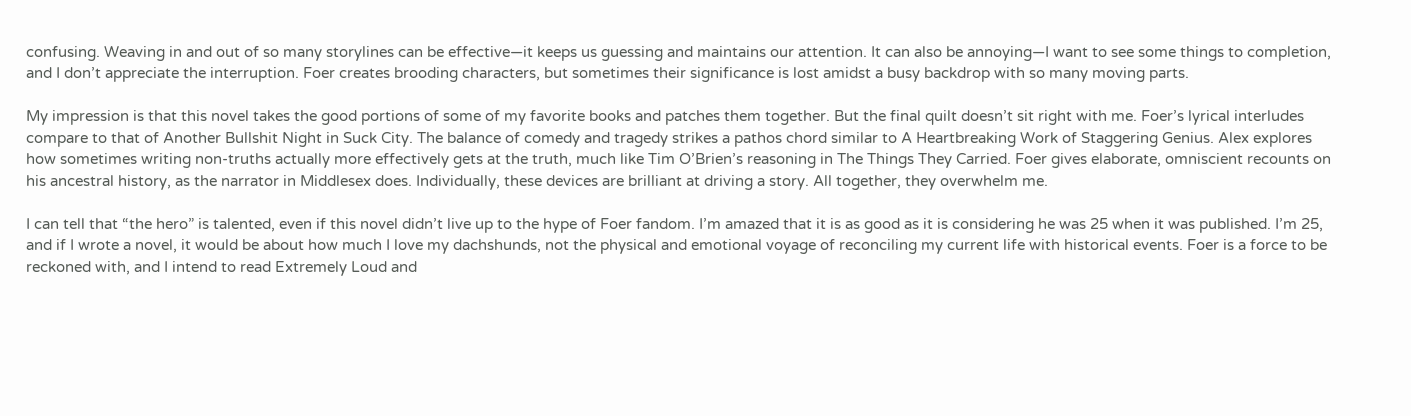confusing. Weaving in and out of so many storylines can be effective—it keeps us guessing and maintains our attention. It can also be annoying—I want to see some things to completion, and I don’t appreciate the interruption. Foer creates brooding characters, but sometimes their significance is lost amidst a busy backdrop with so many moving parts.

My impression is that this novel takes the good portions of some of my favorite books and patches them together. But the final quilt doesn’t sit right with me. Foer’s lyrical interludes compare to that of Another Bullshit Night in Suck City. The balance of comedy and tragedy strikes a pathos chord similar to A Heartbreaking Work of Staggering Genius. Alex explores how sometimes writing non-truths actually more effectively gets at the truth, much like Tim O’Brien’s reasoning in The Things They Carried. Foer gives elaborate, omniscient recounts on his ancestral history, as the narrator in Middlesex does. Individually, these devices are brilliant at driving a story. All together, they overwhelm me.

I can tell that “the hero” is talented, even if this novel didn’t live up to the hype of Foer fandom. I’m amazed that it is as good as it is considering he was 25 when it was published. I’m 25, and if I wrote a novel, it would be about how much I love my dachshunds, not the physical and emotional voyage of reconciling my current life with historical events. Foer is a force to be reckoned with, and I intend to read Extremely Loud and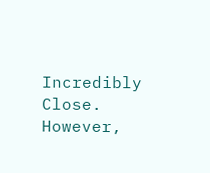Incredibly Close. However,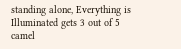standing alone, Everything is Illuminated gets 3 out of 5 camel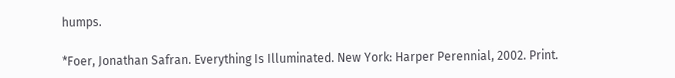humps.

*Foer, Jonathan Safran. Everything Is Illuminated. New York: Harper Perennial, 2002. Print.